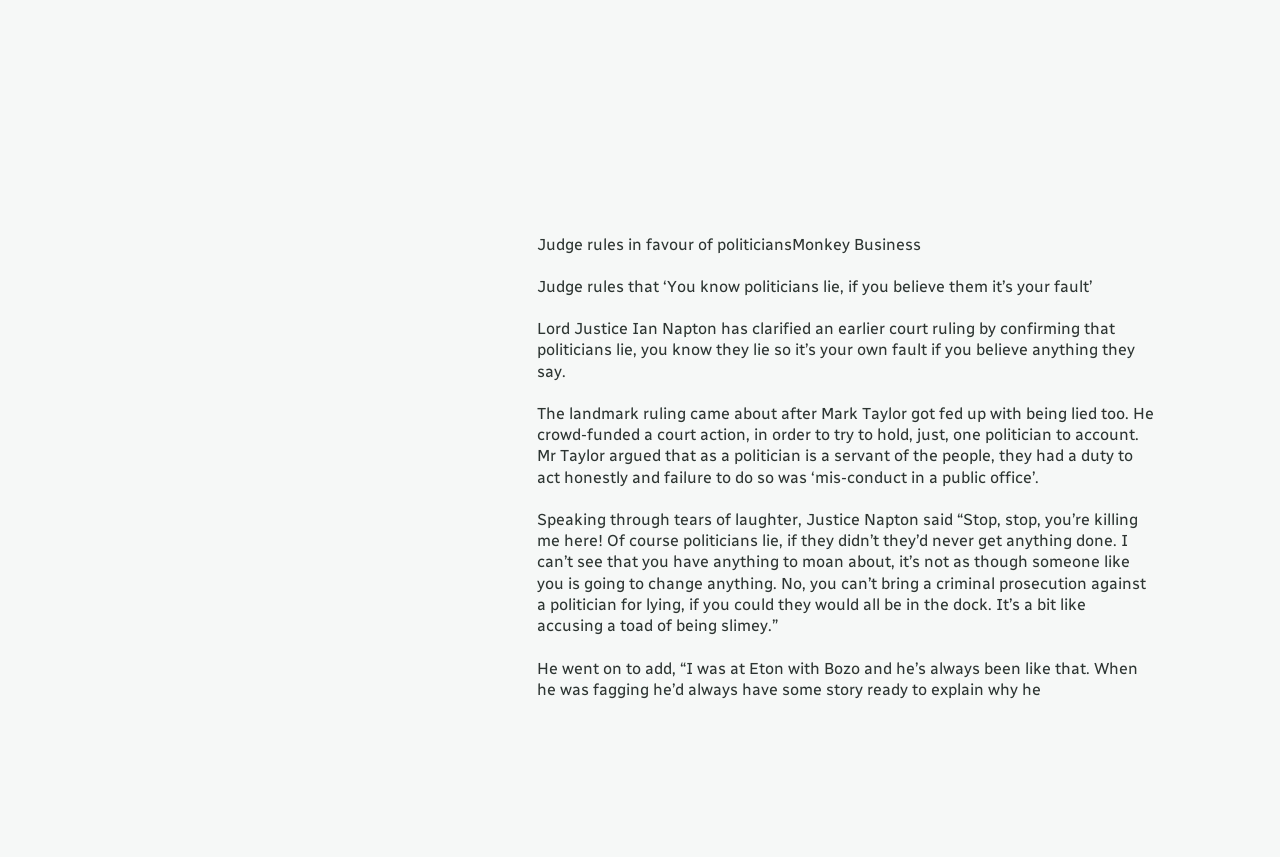Judge rules in favour of politiciansMonkey Business

Judge rules that ‘You know politicians lie, if you believe them it’s your fault’

Lord Justice Ian Napton has clarified an earlier court ruling by confirming that politicians lie, you know they lie so it’s your own fault if you believe anything they say.

The landmark ruling came about after Mark Taylor got fed up with being lied too. He crowd-funded a court action, in order to try to hold, just, one politician to account. Mr Taylor argued that as a politician is a servant of the people, they had a duty to act honestly and failure to do so was ‘mis-conduct in a public office’.

Speaking through tears of laughter, Justice Napton said “Stop, stop, you’re killing me here! Of course politicians lie, if they didn’t they’d never get anything done. I can’t see that you have anything to moan about, it’s not as though someone like you is going to change anything. No, you can’t bring a criminal prosecution against a politician for lying, if you could they would all be in the dock. It’s a bit like accusing a toad of being slimey.”

He went on to add, “I was at Eton with Bozo and he’s always been like that. When he was fagging he’d always have some story ready to explain why he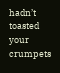hadn’t toasted your crumpets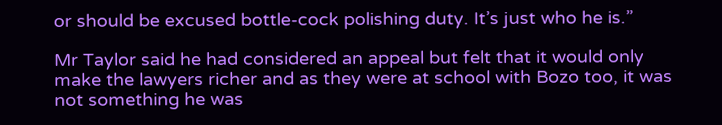or should be excused bottle-cock polishing duty. It’s just who he is.”

Mr Taylor said he had considered an appeal but felt that it would only make the lawyers richer and as they were at school with Bozo too, it was not something he was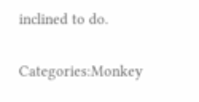inclined to do.

Categories:Monkey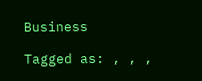Business

Tagged as: , , ,